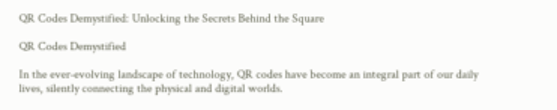QR Codes Demystified: Unlocking the Secrets Behind the Square

QR Codes Demystified

In the ever-evolving landscape of technology, QR codes have become an integral part of our daily lives, silently connecting the physical and digital worlds.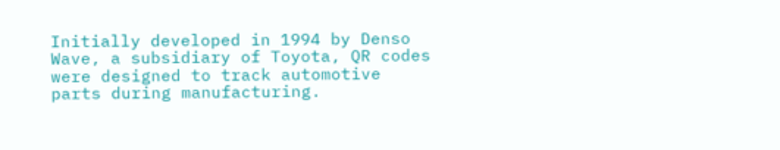Initially developed in 1994 by Denso Wave, a subsidiary of Toyota, QR codes were designed to track automotive parts during manufacturing.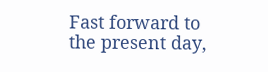Fast forward to the present day,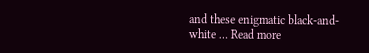and these enigmatic black-and-white … Read more